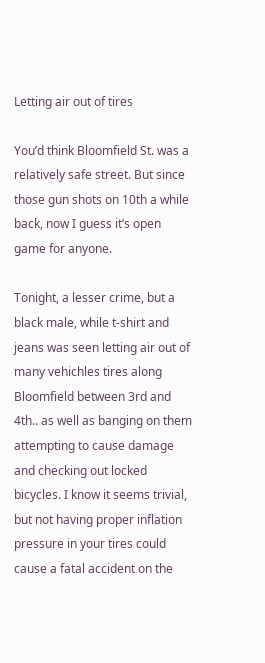Letting air out of tires

You’d think Bloomfield St. was a relatively safe street. But since those gun shots on 10th a while back, now I guess it’s open game for anyone.

Tonight, a lesser crime, but a black male, while t-shirt and jeans was seen letting air out of many vehichles tires along Bloomfield between 3rd and 4th.. as well as banging on them attempting to cause damage and checking out locked bicycles. I know it seems trivial, but not having proper inflation pressure in your tires could cause a fatal accident on the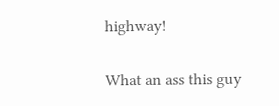highway!

What an ass this guy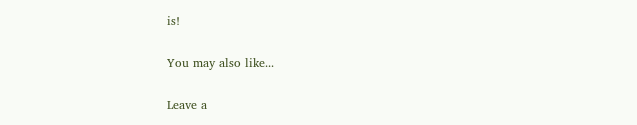is!

You may also like...

Leave a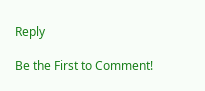Reply

Be the First to Comment!